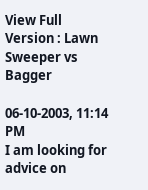View Full Version : Lawn Sweeper vs Bagger

06-10-2003, 11:14 PM
I am looking for advice on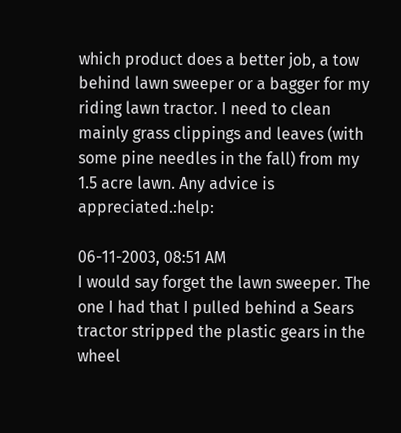which product does a better job, a tow behind lawn sweeper or a bagger for my riding lawn tractor. I need to clean mainly grass clippings and leaves (with some pine needles in the fall) from my 1.5 acre lawn. Any advice is appreciated.:help:

06-11-2003, 08:51 AM
I would say forget the lawn sweeper. The one I had that I pulled behind a Sears tractor stripped the plastic gears in the wheel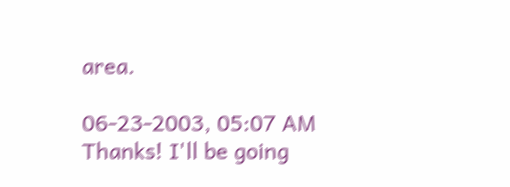area.

06-23-2003, 05:07 AM
Thanks! I'll be going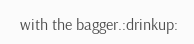with the bagger.:drinkup: